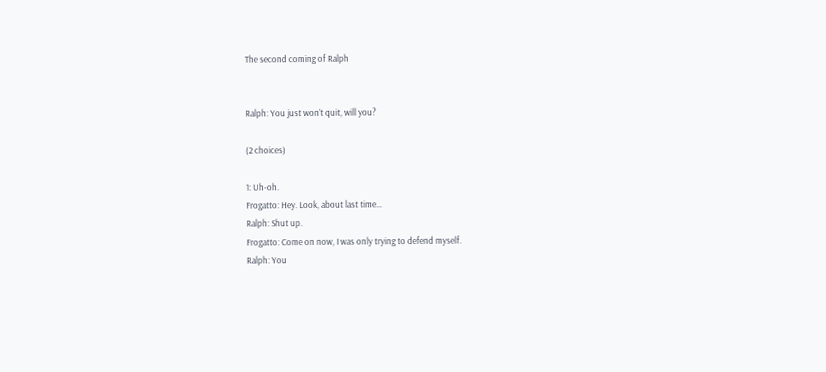The second coming of Ralph


Ralph: You just won’t quit, will you?

(2 choices)

1: Uh-oh.
Frogatto: Hey. Look, about last time…
Ralph: Shut up.
Frogatto: Come on now, I was only trying to defend myself.
Ralph: You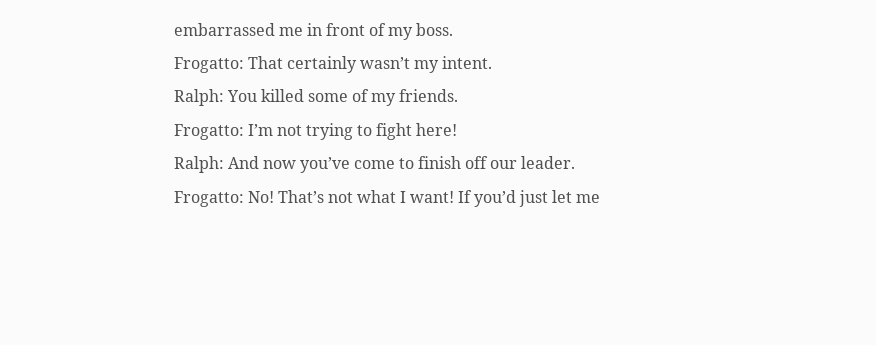embarrassed me in front of my boss.
Frogatto: That certainly wasn’t my intent.
Ralph: You killed some of my friends.
Frogatto: I’m not trying to fight here!
Ralph: And now you’ve come to finish off our leader.
Frogatto: No! That’s not what I want! If you’d just let me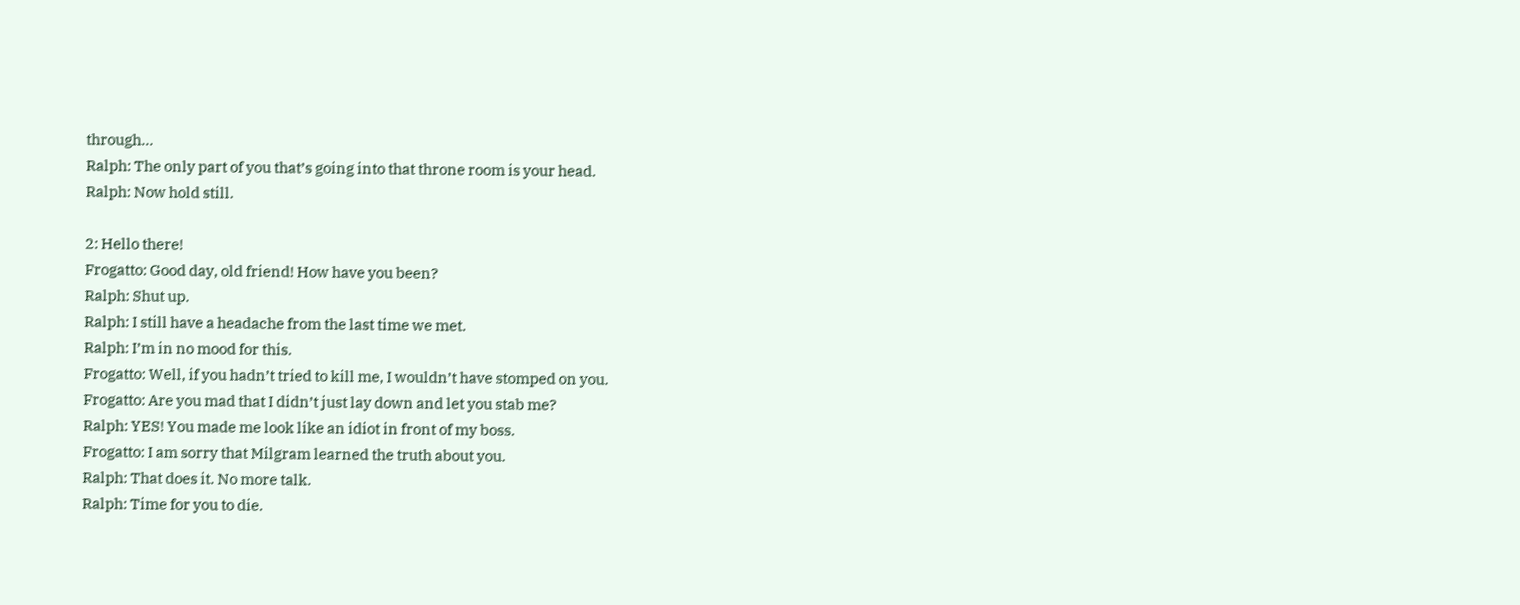through…
Ralph: The only part of you that’s going into that throne room is your head.
Ralph: Now hold still.

2: Hello there!
Frogatto: Good day, old friend! How have you been?
Ralph: Shut up.
Ralph: I still have a headache from the last time we met.
Ralph: I’m in no mood for this.
Frogatto: Well, if you hadn’t tried to kill me, I wouldn’t have stomped on you.
Frogatto: Are you mad that I didn’t just lay down and let you stab me?
Ralph: YES! You made me look like an idiot in front of my boss.
Frogatto: I am sorry that Milgram learned the truth about you.
Ralph: That does it. No more talk.
Ralph: Time for you to die.